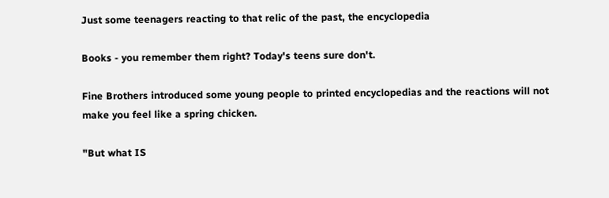Just some teenagers reacting to that relic of the past, the encyclopedia

Books - you remember them right? Today's teens sure don't.

Fine Brothers introduced some young people to printed encyclopedias and the reactions will not make you feel like a spring chicken.

"But what IS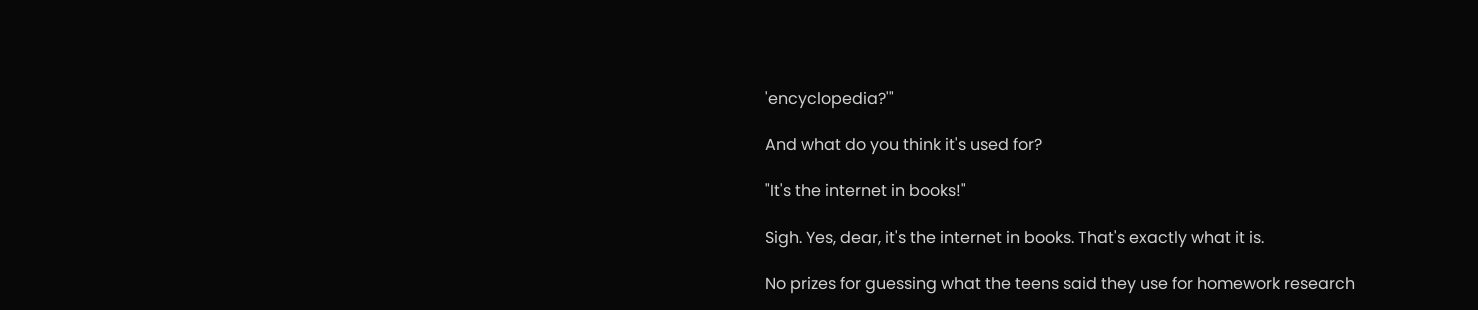'encyclopedia?'"

And what do you think it's used for?

"It's the internet in books!"

Sigh. Yes, dear, it's the internet in books. That's exactly what it is.

No prizes for guessing what the teens said they use for homework research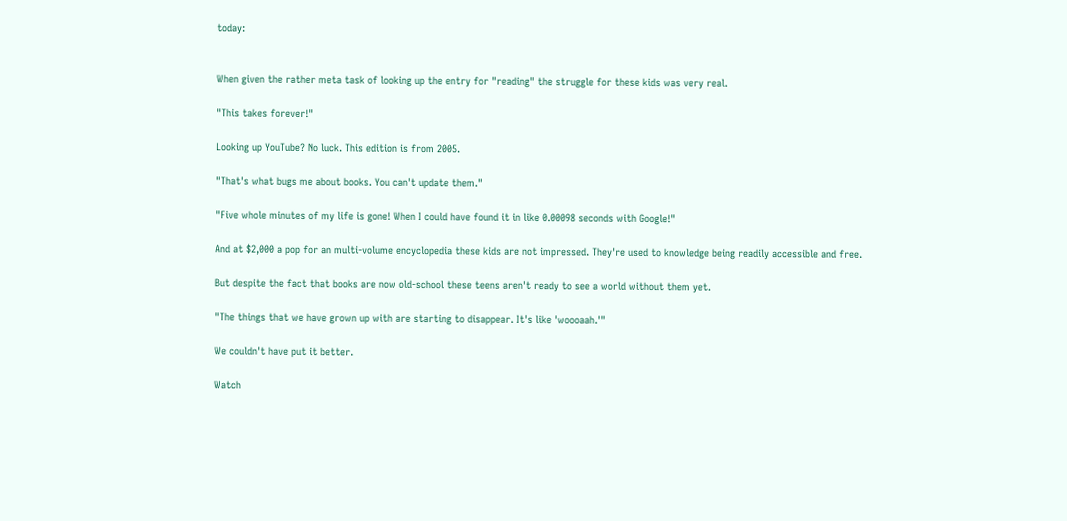today:


When given the rather meta task of looking up the entry for "reading" the struggle for these kids was very real.

"This takes forever!"

Looking up YouTube? No luck. This edition is from 2005.

"That's what bugs me about books. You can't update them."

"Five whole minutes of my life is gone! When I could have found it in like 0.00098 seconds with Google!"

And at $2,000 a pop for an multi-volume encyclopedia these kids are not impressed. They're used to knowledge being readily accessible and free.

But despite the fact that books are now old-school these teens aren't ready to see a world without them yet.

"The things that we have grown up with are starting to disappear. It's like 'woooaah.'"

We couldn't have put it better.

Watch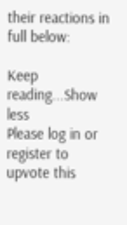their reactions in full below:

Keep reading...Show less
Please log in or register to upvote this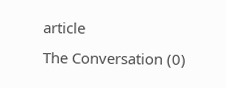article
The Conversation (0)